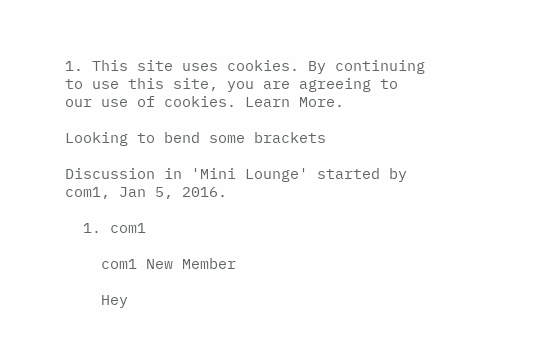1. This site uses cookies. By continuing to use this site, you are agreeing to our use of cookies. Learn More.

Looking to bend some brackets

Discussion in 'Mini Lounge' started by com1, Jan 5, 2016.

  1. com1

    com1 New Member

    Hey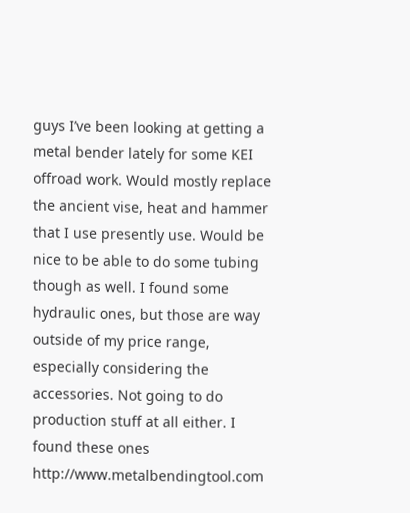guys I’ve been looking at getting a metal bender lately for some KEI offroad work. Would mostly replace the ancient vise, heat and hammer that I use presently use. Would be nice to be able to do some tubing though as well. I found some hydraulic ones, but those are way outside of my price range, especially considering the accessories. Not going to do production stuff at all either. I found these ones http://www.metalbendingtool.com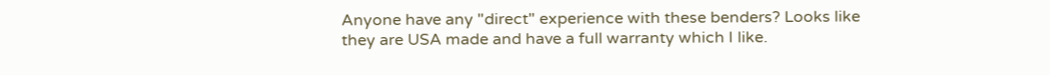Anyone have any "direct" experience with these benders? Looks like they are USA made and have a full warranty which I like.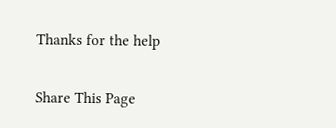Thanks for the help

Share This Page